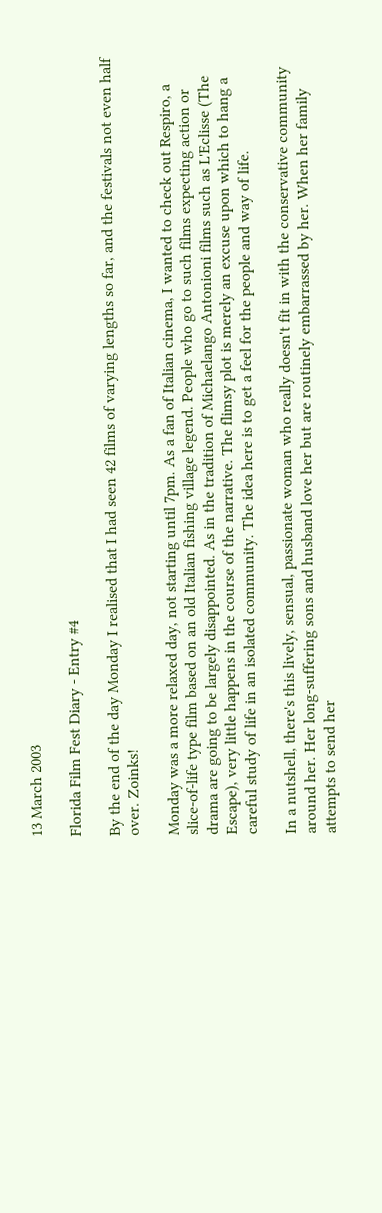13 March 2003

Florida Film Fest Diary - Entry #4

By the end of the day Monday I realised that I had seen 42 films of varying lengths so far, and the festivals not even half over. Zoinks!

Monday was a more relaxed day, not starting until 7pm. As a fan of Italian cinema, I wanted to check out Respiro, a slice-of-life type film based on an old Italian fishing village legend. People who go to such films expecting action or drama are going to be largely disappointed. As in the tradition of Michaelango Antonioni films such as L'Eclisse (The Escape), very little happens in the course of the narrative. The flimsy plot is merely an excuse upon which to hang a careful study of life in an isolated community. The idea here is to get a feel for the people and way of life.

In a nutshell, there's this lively, sensual, passionate woman who really doesn't fit in with the conservative community around her. Her long-suffering sons and husband love her but are routinely embarrassed by her. When her family attempts to send her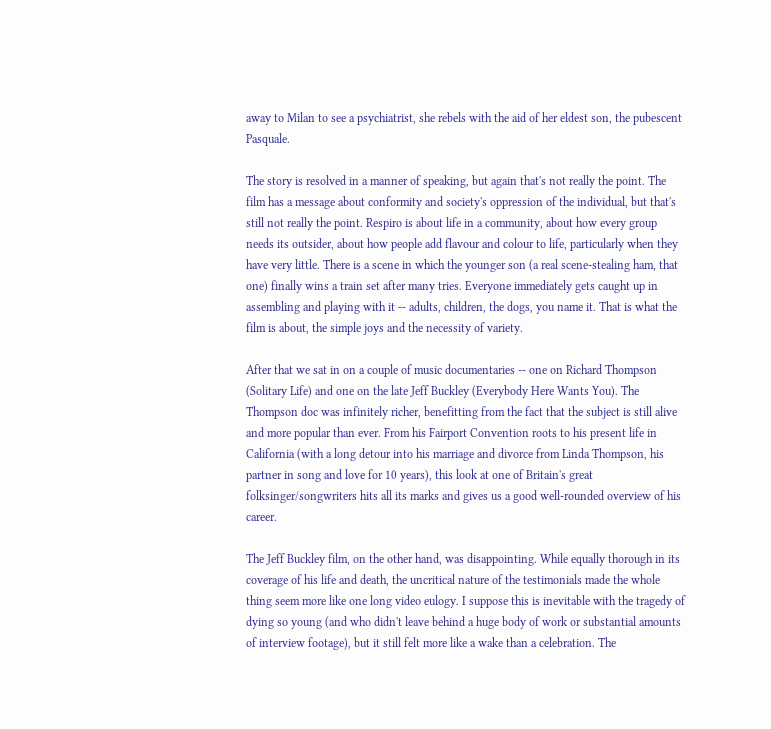away to Milan to see a psychiatrist, she rebels with the aid of her eldest son, the pubescent Pasquale.

The story is resolved in a manner of speaking, but again that's not really the point. The film has a message about conformity and society's oppression of the individual, but that's still not really the point. Respiro is about life in a community, about how every group needs its outsider, about how people add flavour and colour to life, particularly when they have very little. There is a scene in which the younger son (a real scene-stealing ham, that one) finally wins a train set after many tries. Everyone immediately gets caught up in assembling and playing with it -- adults, children, the dogs, you name it. That is what the film is about, the simple joys and the necessity of variety.

After that we sat in on a couple of music documentaries -- one on Richard Thompson (Solitary Life) and one on the late Jeff Buckley (Everybody Here Wants You). The Thompson doc was infinitely richer, benefitting from the fact that the subject is still alive and more popular than ever. From his Fairport Convention roots to his present life in California (with a long detour into his marriage and divorce from Linda Thompson, his partner in song and love for 10 years), this look at one of Britain's great folksinger/songwriters hits all its marks and gives us a good well-rounded overview of his career.

The Jeff Buckley film, on the other hand, was disappointing. While equally thorough in its coverage of his life and death, the uncritical nature of the testimonials made the whole thing seem more like one long video eulogy. I suppose this is inevitable with the tragedy of dying so young (and who didn't leave behind a huge body of work or substantial amounts of interview footage), but it still felt more like a wake than a celebration. The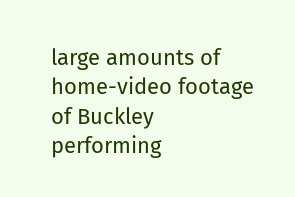large amounts of home-video footage of Buckley performing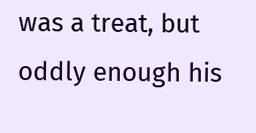was a treat, but oddly enough his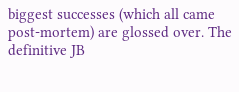biggest successes (which all came post-mortem) are glossed over. The definitive JB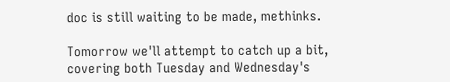doc is still waiting to be made, methinks.

Tomorrow we'll attempt to catch up a bit, covering both Tuesday and Wednesday's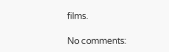films.

No comments: